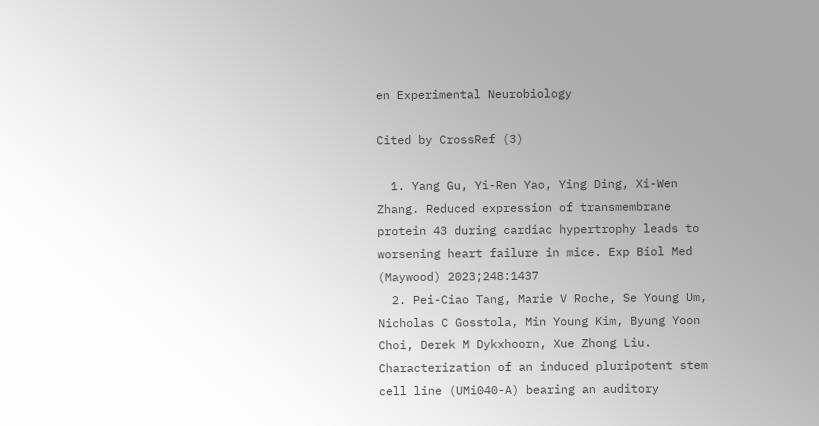en Experimental Neurobiology

Cited by CrossRef (3)

  1. Yang Gu, Yi-Ren Yao, Ying Ding, Xi-Wen Zhang. Reduced expression of transmembrane protein 43 during cardiac hypertrophy leads to worsening heart failure in mice. Exp Biol Med (Maywood) 2023;248:1437
  2. Pei-Ciao Tang, Marie V Roche, Se Young Um, Nicholas C Gosstola, Min Young Kim, Byung Yoon Choi, Derek M Dykxhoorn, Xue Zhong Liu. Characterization of an induced pluripotent stem cell line (UMi040-A) bearing an auditory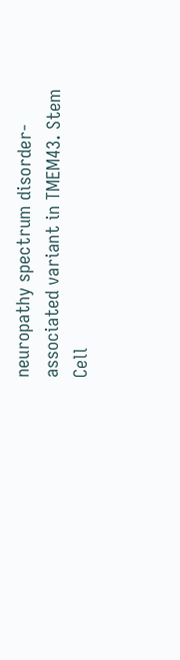neuropathy spectrum disorder-associated variant in TMEM43. Stem Cell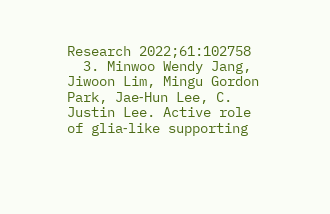Research 2022;61:102758
  3. Minwoo Wendy Jang, Jiwoon Lim, Mingu Gordon Park, Jae‐Hun Lee, C. Justin Lee. Active role of glia‐like supporting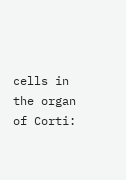cells in the organ of Corti: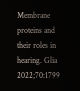Membrane proteins and their roles in hearing. Glia 2022;70:1799